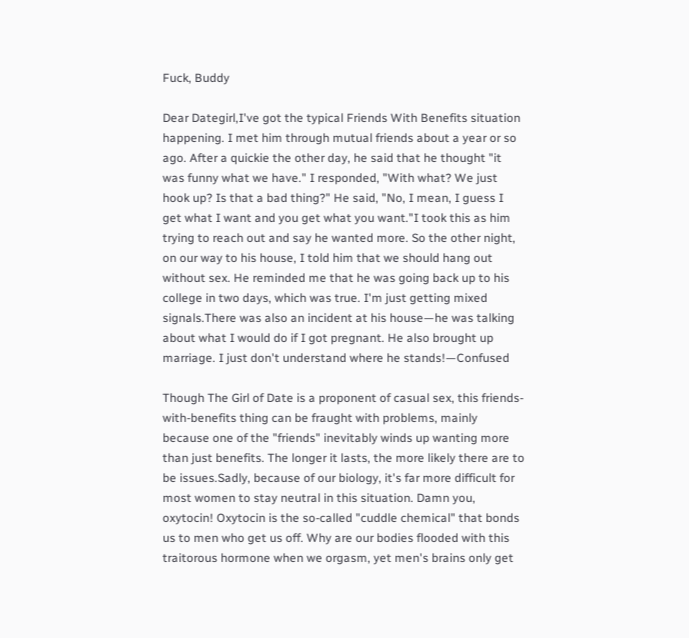Fuck, Buddy

Dear Dategirl,I've got the typical Friends With Benefits situation happening. I met him through mutual friends about a year or so ago. After a quickie the other day, he said that he thought "it was funny what we have." I responded, "With what? We just hook up? Is that a bad thing?" He said, "No, I mean, I guess I get what I want and you get what you want."I took this as him trying to reach out and say he wanted more. So the other night, on our way to his house, I told him that we should hang out without sex. He reminded me that he was going back up to his college in two days, which was true. I'm just getting mixed signals.There was also an incident at his house—he was talking about what I would do if I got pregnant. He also brought up marriage. I just don't understand where he stands!—Confused

Though The Girl of Date is a proponent of casual sex, this friends-with-benefits thing can be fraught with problems, mainly because one of the "friends" inevitably winds up wanting more than just benefits. The longer it lasts, the more likely there are to be issues.Sadly, because of our biology, it's far more difficult for most women to stay neutral in this situation. Damn you, oxytocin! Oxytocin is the so-called "cuddle chemical" that bonds us to men who get us off. Why are our bodies flooded with this traitorous hormone when we orgasm, yet men's brains only get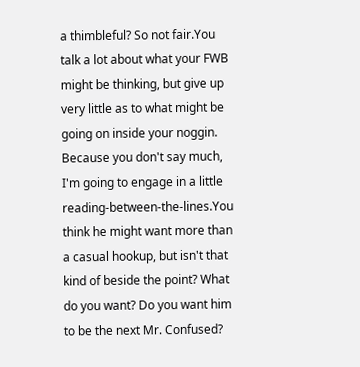a thimbleful? So not fair.You talk a lot about what your FWB might be thinking, but give up very little as to what might be going on inside your noggin. Because you don't say much, I'm going to engage in a little reading-between-the-lines.You think he might want more than a casual hookup, but isn't that kind of beside the point? What do you want? Do you want him to be the next Mr. Confused?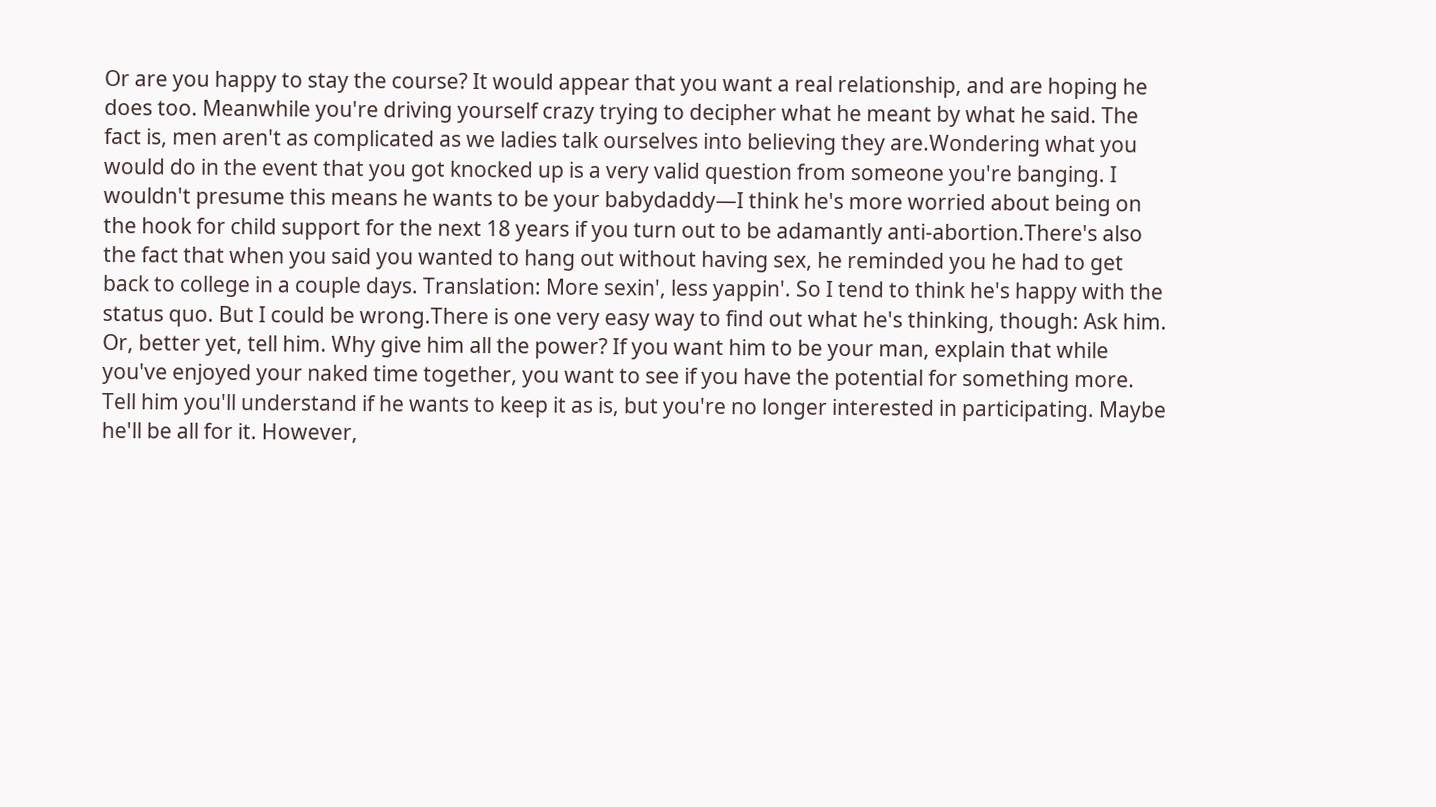Or are you happy to stay the course? It would appear that you want a real relationship, and are hoping he does too. Meanwhile you're driving yourself crazy trying to decipher what he meant by what he said. The fact is, men aren't as complicated as we ladies talk ourselves into believing they are.Wondering what you would do in the event that you got knocked up is a very valid question from someone you're banging. I wouldn't presume this means he wants to be your babydaddy—I think he's more worried about being on the hook for child support for the next 18 years if you turn out to be adamantly anti-abortion.There's also the fact that when you said you wanted to hang out without having sex, he reminded you he had to get back to college in a couple days. Translation: More sexin', less yappin'. So I tend to think he's happy with the status quo. But I could be wrong.There is one very easy way to find out what he's thinking, though: Ask him. Or, better yet, tell him. Why give him all the power? If you want him to be your man, explain that while you've enjoyed your naked time together, you want to see if you have the potential for something more. Tell him you'll understand if he wants to keep it as is, but you're no longer interested in participating. Maybe he'll be all for it. However,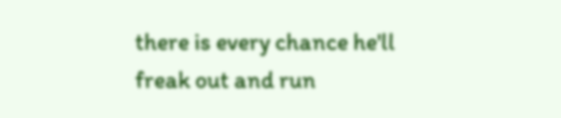there is every chance he'll freak out and run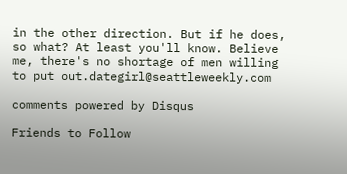in the other direction. But if he does, so what? At least you'll know. Believe me, there's no shortage of men willing to put out.dategirl@seattleweekly.com

comments powered by Disqus

Friends to Follow